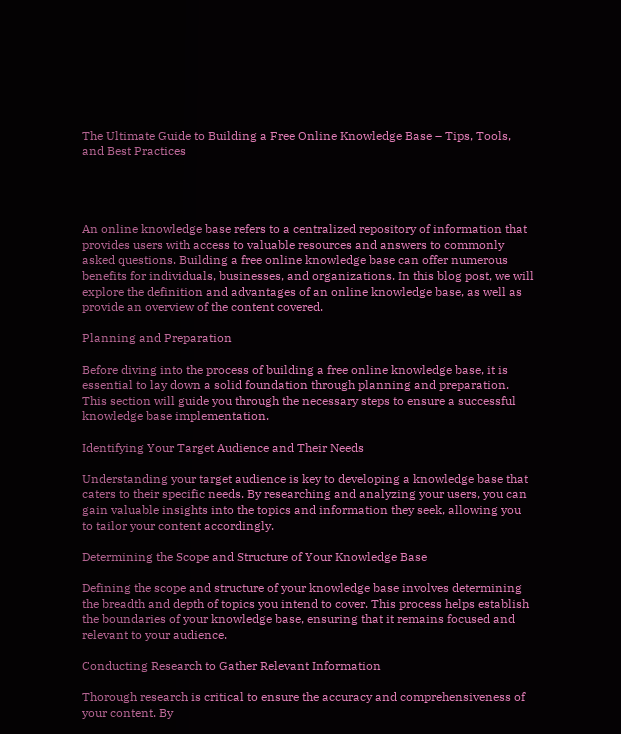The Ultimate Guide to Building a Free Online Knowledge Base – Tips, Tools, and Best Practices




An online knowledge base refers to a centralized repository of information that provides users with access to valuable resources and answers to commonly asked questions. Building a free online knowledge base can offer numerous benefits for individuals, businesses, and organizations. In this blog post, we will explore the definition and advantages of an online knowledge base, as well as provide an overview of the content covered.

Planning and Preparation

Before diving into the process of building a free online knowledge base, it is essential to lay down a solid foundation through planning and preparation. This section will guide you through the necessary steps to ensure a successful knowledge base implementation.

Identifying Your Target Audience and Their Needs

Understanding your target audience is key to developing a knowledge base that caters to their specific needs. By researching and analyzing your users, you can gain valuable insights into the topics and information they seek, allowing you to tailor your content accordingly.

Determining the Scope and Structure of Your Knowledge Base

Defining the scope and structure of your knowledge base involves determining the breadth and depth of topics you intend to cover. This process helps establish the boundaries of your knowledge base, ensuring that it remains focused and relevant to your audience.

Conducting Research to Gather Relevant Information

Thorough research is critical to ensure the accuracy and comprehensiveness of your content. By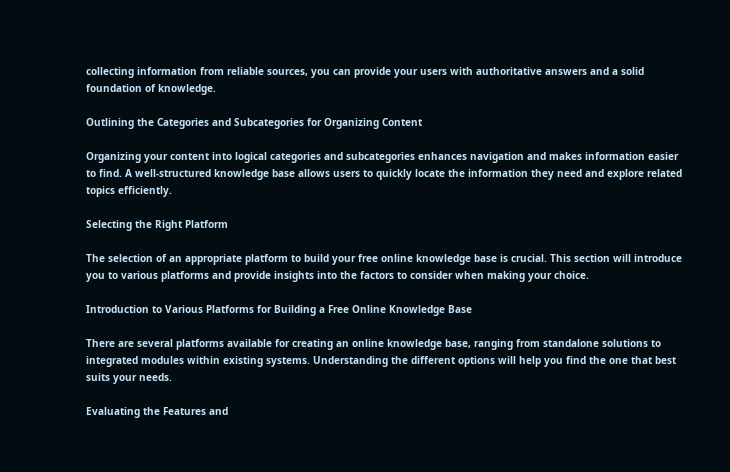collecting information from reliable sources, you can provide your users with authoritative answers and a solid foundation of knowledge.

Outlining the Categories and Subcategories for Organizing Content

Organizing your content into logical categories and subcategories enhances navigation and makes information easier to find. A well-structured knowledge base allows users to quickly locate the information they need and explore related topics efficiently.

Selecting the Right Platform

The selection of an appropriate platform to build your free online knowledge base is crucial. This section will introduce you to various platforms and provide insights into the factors to consider when making your choice.

Introduction to Various Platforms for Building a Free Online Knowledge Base

There are several platforms available for creating an online knowledge base, ranging from standalone solutions to integrated modules within existing systems. Understanding the different options will help you find the one that best suits your needs.

Evaluating the Features and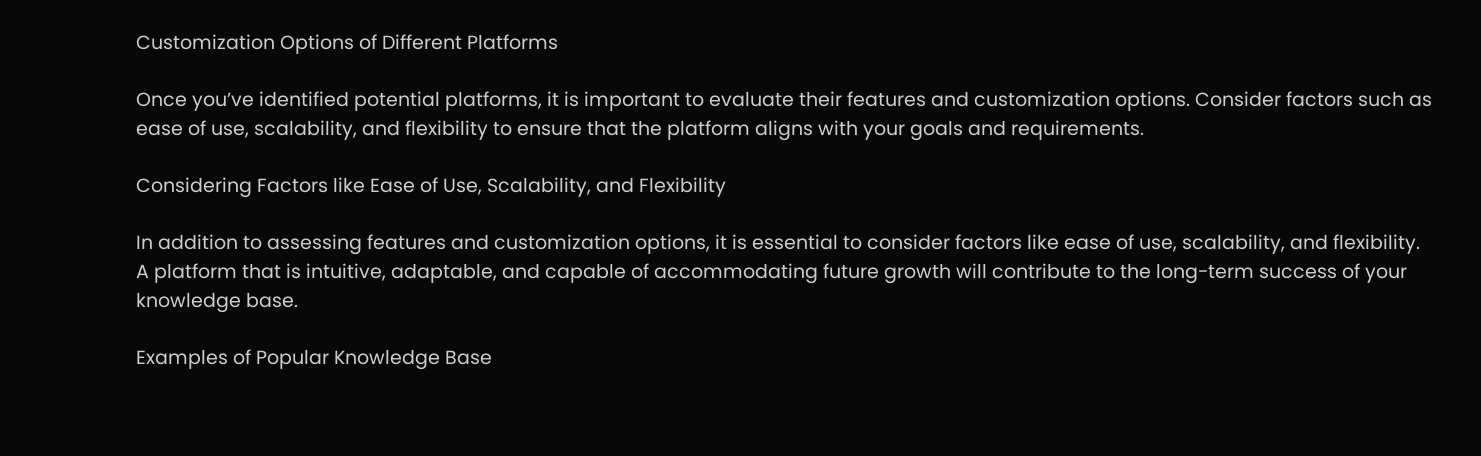Customization Options of Different Platforms

Once you’ve identified potential platforms, it is important to evaluate their features and customization options. Consider factors such as ease of use, scalability, and flexibility to ensure that the platform aligns with your goals and requirements.

Considering Factors like Ease of Use, Scalability, and Flexibility

In addition to assessing features and customization options, it is essential to consider factors like ease of use, scalability, and flexibility. A platform that is intuitive, adaptable, and capable of accommodating future growth will contribute to the long-term success of your knowledge base.

Examples of Popular Knowledge Base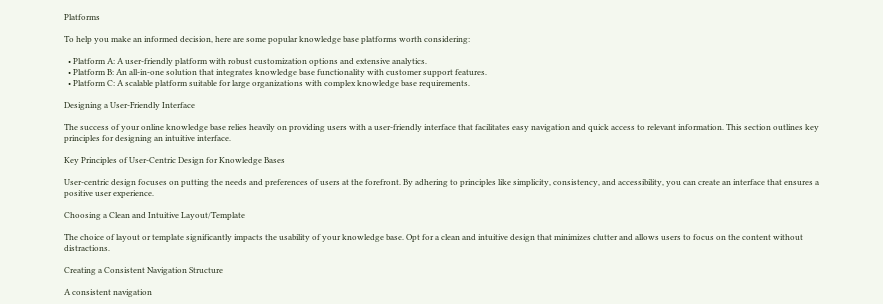Platforms

To help you make an informed decision, here are some popular knowledge base platforms worth considering:

  • Platform A: A user-friendly platform with robust customization options and extensive analytics.
  • Platform B: An all-in-one solution that integrates knowledge base functionality with customer support features.
  • Platform C: A scalable platform suitable for large organizations with complex knowledge base requirements.

Designing a User-Friendly Interface

The success of your online knowledge base relies heavily on providing users with a user-friendly interface that facilitates easy navigation and quick access to relevant information. This section outlines key principles for designing an intuitive interface.

Key Principles of User-Centric Design for Knowledge Bases

User-centric design focuses on putting the needs and preferences of users at the forefront. By adhering to principles like simplicity, consistency, and accessibility, you can create an interface that ensures a positive user experience.

Choosing a Clean and Intuitive Layout/Template

The choice of layout or template significantly impacts the usability of your knowledge base. Opt for a clean and intuitive design that minimizes clutter and allows users to focus on the content without distractions.

Creating a Consistent Navigation Structure

A consistent navigation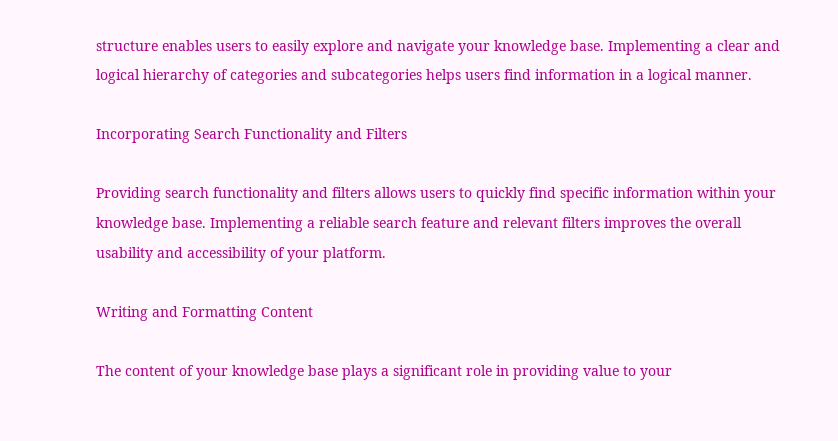structure enables users to easily explore and navigate your knowledge base. Implementing a clear and logical hierarchy of categories and subcategories helps users find information in a logical manner.

Incorporating Search Functionality and Filters

Providing search functionality and filters allows users to quickly find specific information within your knowledge base. Implementing a reliable search feature and relevant filters improves the overall usability and accessibility of your platform.

Writing and Formatting Content

The content of your knowledge base plays a significant role in providing value to your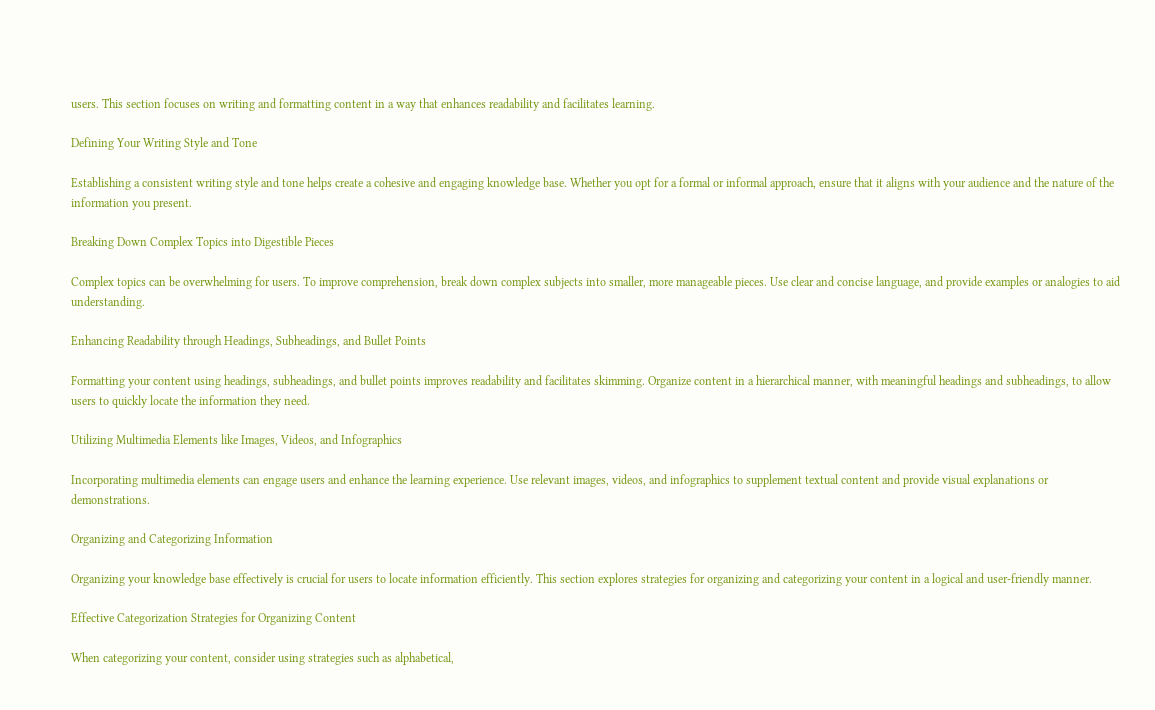users. This section focuses on writing and formatting content in a way that enhances readability and facilitates learning.

Defining Your Writing Style and Tone

Establishing a consistent writing style and tone helps create a cohesive and engaging knowledge base. Whether you opt for a formal or informal approach, ensure that it aligns with your audience and the nature of the information you present.

Breaking Down Complex Topics into Digestible Pieces

Complex topics can be overwhelming for users. To improve comprehension, break down complex subjects into smaller, more manageable pieces. Use clear and concise language, and provide examples or analogies to aid understanding.

Enhancing Readability through Headings, Subheadings, and Bullet Points

Formatting your content using headings, subheadings, and bullet points improves readability and facilitates skimming. Organize content in a hierarchical manner, with meaningful headings and subheadings, to allow users to quickly locate the information they need.

Utilizing Multimedia Elements like Images, Videos, and Infographics

Incorporating multimedia elements can engage users and enhance the learning experience. Use relevant images, videos, and infographics to supplement textual content and provide visual explanations or demonstrations.

Organizing and Categorizing Information

Organizing your knowledge base effectively is crucial for users to locate information efficiently. This section explores strategies for organizing and categorizing your content in a logical and user-friendly manner.

Effective Categorization Strategies for Organizing Content

When categorizing your content, consider using strategies such as alphabetical,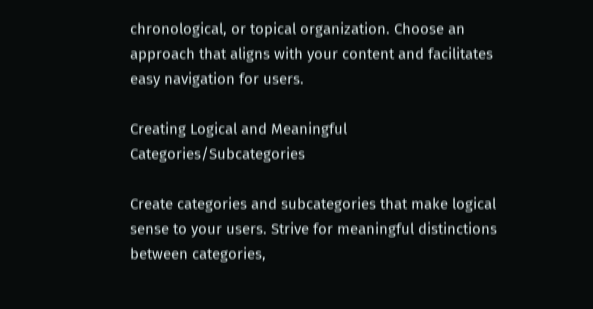chronological, or topical organization. Choose an approach that aligns with your content and facilitates easy navigation for users.

Creating Logical and Meaningful Categories/Subcategories

Create categories and subcategories that make logical sense to your users. Strive for meaningful distinctions between categories,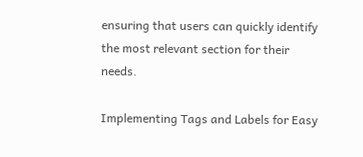ensuring that users can quickly identify the most relevant section for their needs.

Implementing Tags and Labels for Easy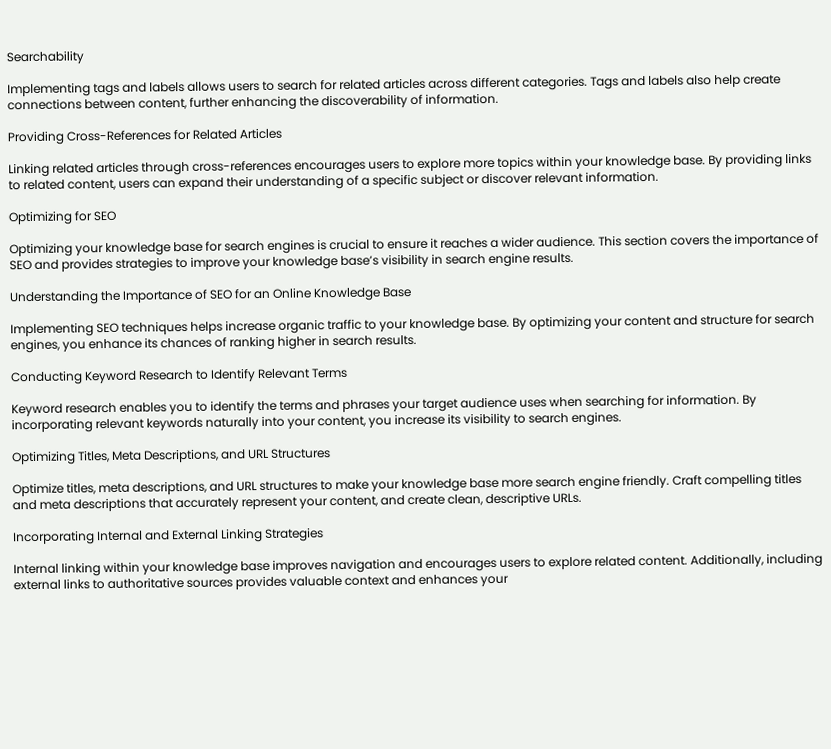Searchability

Implementing tags and labels allows users to search for related articles across different categories. Tags and labels also help create connections between content, further enhancing the discoverability of information.

Providing Cross-References for Related Articles

Linking related articles through cross-references encourages users to explore more topics within your knowledge base. By providing links to related content, users can expand their understanding of a specific subject or discover relevant information.

Optimizing for SEO

Optimizing your knowledge base for search engines is crucial to ensure it reaches a wider audience. This section covers the importance of SEO and provides strategies to improve your knowledge base’s visibility in search engine results.

Understanding the Importance of SEO for an Online Knowledge Base

Implementing SEO techniques helps increase organic traffic to your knowledge base. By optimizing your content and structure for search engines, you enhance its chances of ranking higher in search results.

Conducting Keyword Research to Identify Relevant Terms

Keyword research enables you to identify the terms and phrases your target audience uses when searching for information. By incorporating relevant keywords naturally into your content, you increase its visibility to search engines.

Optimizing Titles, Meta Descriptions, and URL Structures

Optimize titles, meta descriptions, and URL structures to make your knowledge base more search engine friendly. Craft compelling titles and meta descriptions that accurately represent your content, and create clean, descriptive URLs.

Incorporating Internal and External Linking Strategies

Internal linking within your knowledge base improves navigation and encourages users to explore related content. Additionally, including external links to authoritative sources provides valuable context and enhances your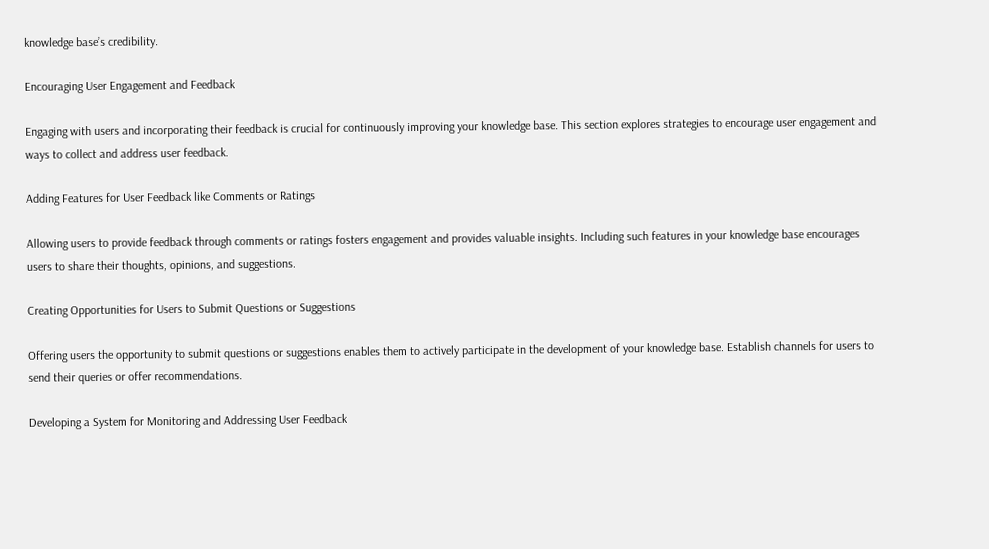knowledge base’s credibility.

Encouraging User Engagement and Feedback

Engaging with users and incorporating their feedback is crucial for continuously improving your knowledge base. This section explores strategies to encourage user engagement and ways to collect and address user feedback.

Adding Features for User Feedback like Comments or Ratings

Allowing users to provide feedback through comments or ratings fosters engagement and provides valuable insights. Including such features in your knowledge base encourages users to share their thoughts, opinions, and suggestions.

Creating Opportunities for Users to Submit Questions or Suggestions

Offering users the opportunity to submit questions or suggestions enables them to actively participate in the development of your knowledge base. Establish channels for users to send their queries or offer recommendations.

Developing a System for Monitoring and Addressing User Feedback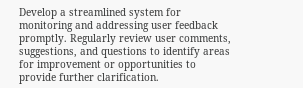Develop a streamlined system for monitoring and addressing user feedback promptly. Regularly review user comments, suggestions, and questions to identify areas for improvement or opportunities to provide further clarification.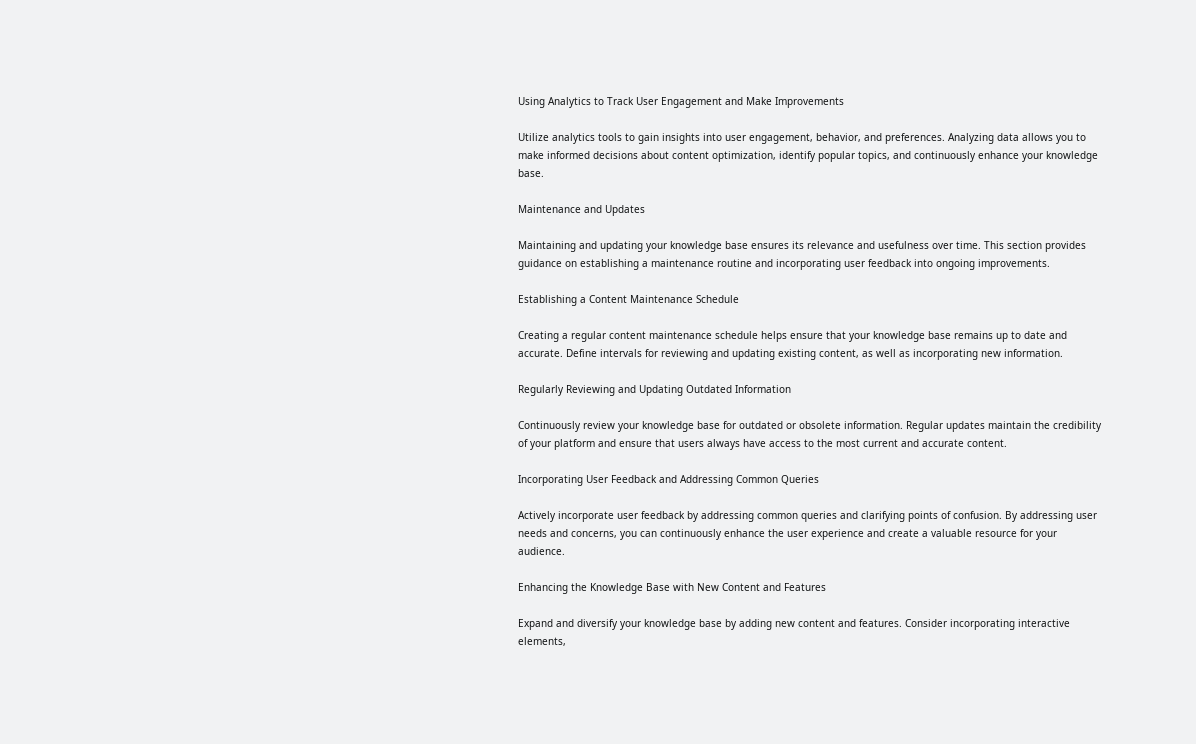Using Analytics to Track User Engagement and Make Improvements

Utilize analytics tools to gain insights into user engagement, behavior, and preferences. Analyzing data allows you to make informed decisions about content optimization, identify popular topics, and continuously enhance your knowledge base.

Maintenance and Updates

Maintaining and updating your knowledge base ensures its relevance and usefulness over time. This section provides guidance on establishing a maintenance routine and incorporating user feedback into ongoing improvements.

Establishing a Content Maintenance Schedule

Creating a regular content maintenance schedule helps ensure that your knowledge base remains up to date and accurate. Define intervals for reviewing and updating existing content, as well as incorporating new information.

Regularly Reviewing and Updating Outdated Information

Continuously review your knowledge base for outdated or obsolete information. Regular updates maintain the credibility of your platform and ensure that users always have access to the most current and accurate content.

Incorporating User Feedback and Addressing Common Queries

Actively incorporate user feedback by addressing common queries and clarifying points of confusion. By addressing user needs and concerns, you can continuously enhance the user experience and create a valuable resource for your audience.

Enhancing the Knowledge Base with New Content and Features

Expand and diversify your knowledge base by adding new content and features. Consider incorporating interactive elements,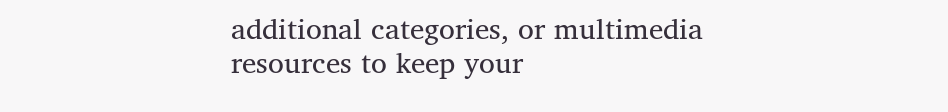additional categories, or multimedia resources to keep your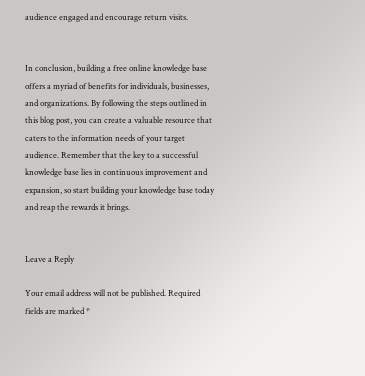audience engaged and encourage return visits.


In conclusion, building a free online knowledge base offers a myriad of benefits for individuals, businesses, and organizations. By following the steps outlined in this blog post, you can create a valuable resource that caters to the information needs of your target audience. Remember that the key to a successful knowledge base lies in continuous improvement and expansion, so start building your knowledge base today and reap the rewards it brings.


Leave a Reply

Your email address will not be published. Required fields are marked *